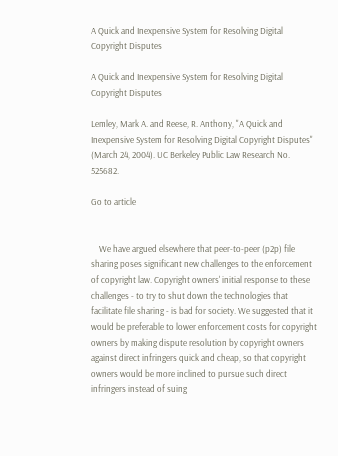A Quick and Inexpensive System for Resolving Digital Copyright Disputes

A Quick and Inexpensive System for Resolving Digital Copyright Disputes

Lemley, Mark A. and Reese, R. Anthony, "A Quick and Inexpensive System for Resolving Digital Copyright Disputes" (March 24, 2004). UC Berkeley Public Law Research No. 525682.

Go to article


    We have argued elsewhere that peer-to-peer (p2p) file sharing poses significant new challenges to the enforcement of copyright law. Copyright owners' initial response to these challenges - to try to shut down the technologies that facilitate file sharing - is bad for society. We suggested that it would be preferable to lower enforcement costs for copyright owners by making dispute resolution by copyright owners against direct infringers quick and cheap, so that copyright owners would be more inclined to pursue such direct infringers instead of suing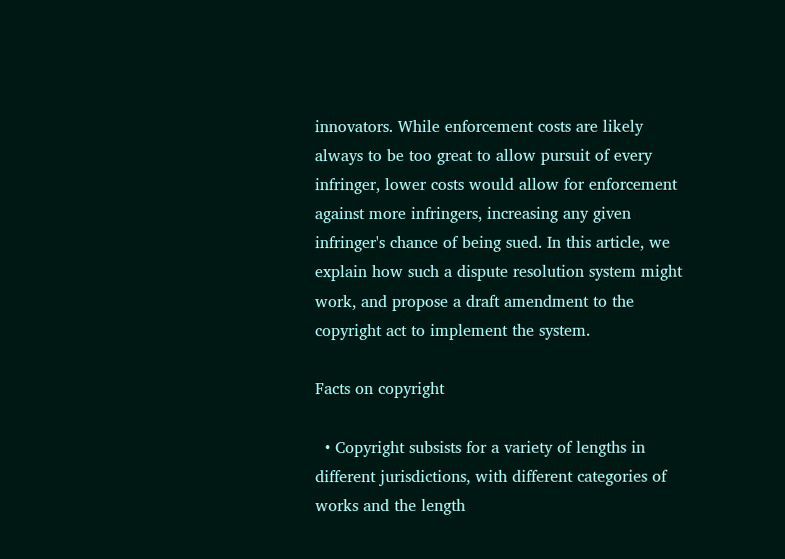innovators. While enforcement costs are likely always to be too great to allow pursuit of every infringer, lower costs would allow for enforcement against more infringers, increasing any given infringer's chance of being sued. In this article, we explain how such a dispute resolution system might work, and propose a draft amendment to the copyright act to implement the system.

Facts on copyright

  • Copyright subsists for a variety of lengths in different jurisdictions, with different categories of works and the length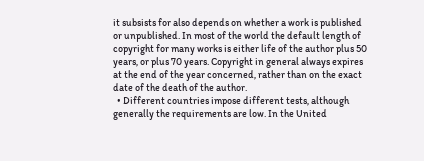it subsists for also depends on whether a work is published or unpublished. In most of the world the default length of copyright for many works is either life of the author plus 50 years, or plus 70 years. Copyright in general always expires at the end of the year concerned, rather than on the exact date of the death of the author.
  • Different countries impose different tests, although generally the requirements are low. In the United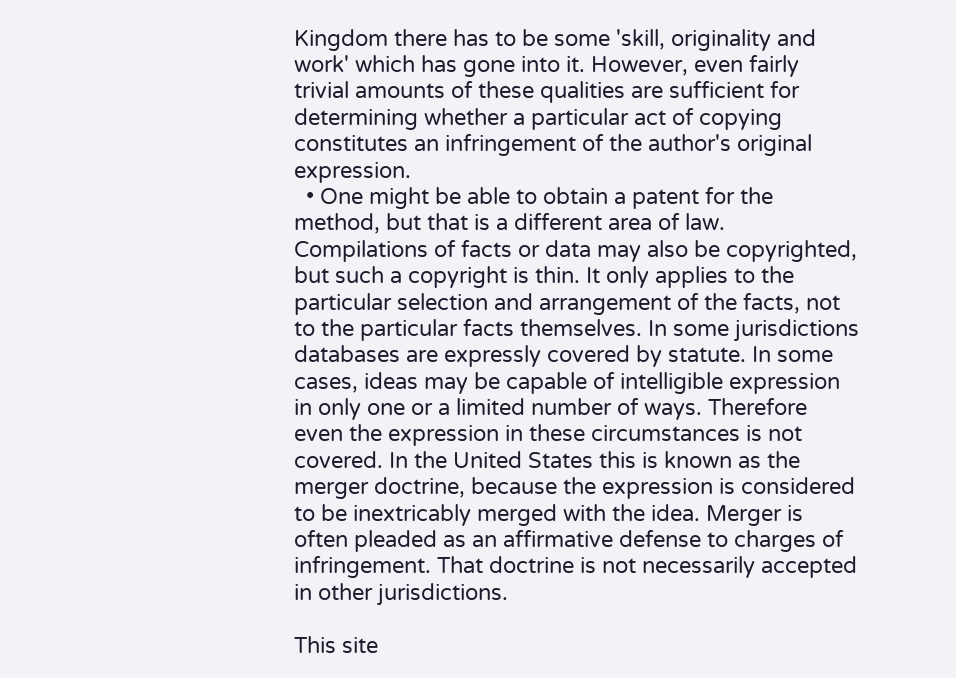Kingdom there has to be some 'skill, originality and work' which has gone into it. However, even fairly trivial amounts of these qualities are sufficient for determining whether a particular act of copying constitutes an infringement of the author's original expression.
  • One might be able to obtain a patent for the method, but that is a different area of law. Compilations of facts or data may also be copyrighted, but such a copyright is thin. It only applies to the particular selection and arrangement of the facts, not to the particular facts themselves. In some jurisdictions databases are expressly covered by statute. In some cases, ideas may be capable of intelligible expression in only one or a limited number of ways. Therefore even the expression in these circumstances is not covered. In the United States this is known as the merger doctrine, because the expression is considered to be inextricably merged with the idea. Merger is often pleaded as an affirmative defense to charges of infringement. That doctrine is not necessarily accepted in other jurisdictions.

This site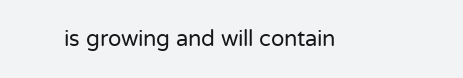is growing and will contain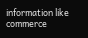information like commerce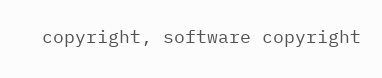copyright, software copyright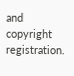and copyright registration.